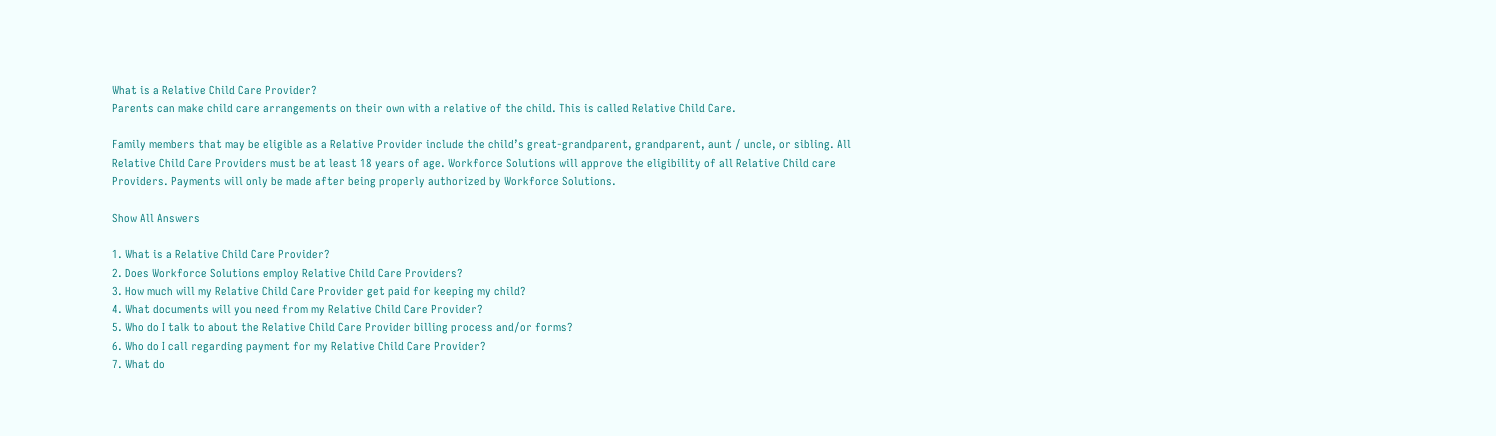What is a Relative Child Care Provider?
Parents can make child care arrangements on their own with a relative of the child. This is called Relative Child Care.

Family members that may be eligible as a Relative Provider include the child’s great-grandparent, grandparent, aunt / uncle, or sibling. All Relative Child Care Providers must be at least 18 years of age. Workforce Solutions will approve the eligibility of all Relative Child care Providers. Payments will only be made after being properly authorized by Workforce Solutions.

Show All Answers

1. What is a Relative Child Care Provider?
2. Does Workforce Solutions employ Relative Child Care Providers?
3. How much will my Relative Child Care Provider get paid for keeping my child?
4. What documents will you need from my Relative Child Care Provider?
5. Who do I talk to about the Relative Child Care Provider billing process and/or forms?
6. Who do I call regarding payment for my Relative Child Care Provider?
7. What do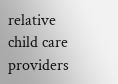relative child care providers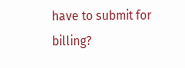have to submit for billing?